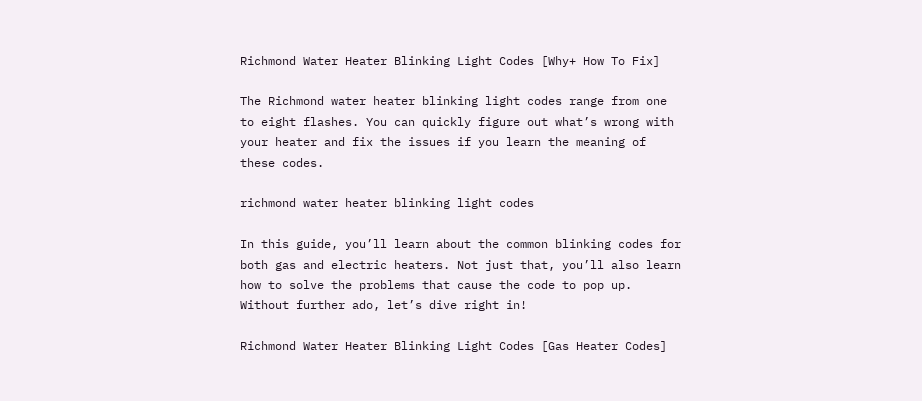Richmond Water Heater Blinking Light Codes [Why+ How To Fix]

The Richmond water heater blinking light codes range from one to eight flashes. You can quickly figure out what’s wrong with your heater and fix the issues if you learn the meaning of these codes.

richmond water heater blinking light codes

In this guide, you’ll learn about the common blinking codes for both gas and electric heaters. Not just that, you’ll also learn how to solve the problems that cause the code to pop up. Without further ado, let’s dive right in!

Richmond Water Heater Blinking Light Codes [Gas Heater Codes]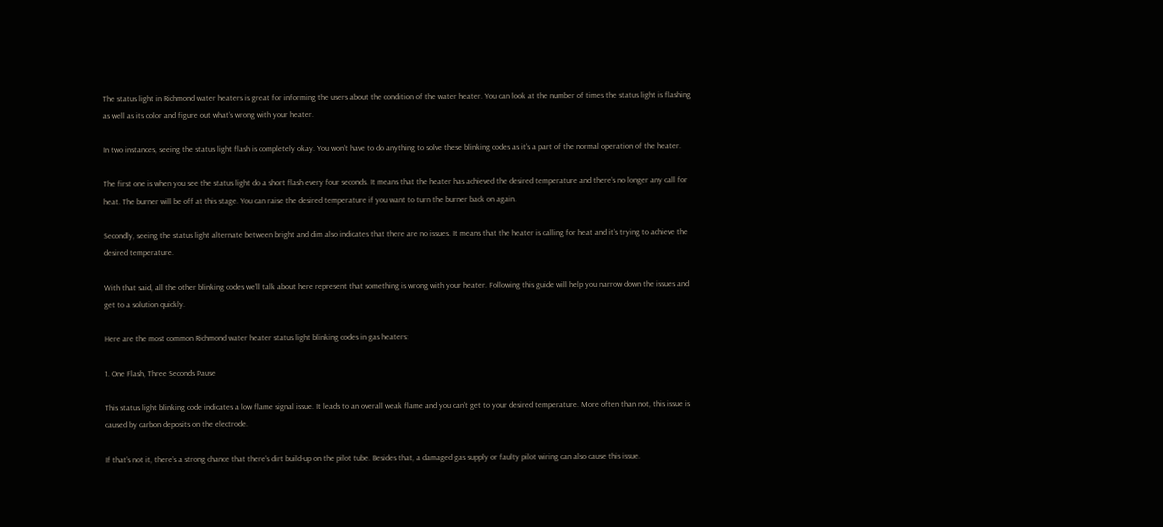The status light in Richmond water heaters is great for informing the users about the condition of the water heater. You can look at the number of times the status light is flashing as well as its color and figure out what’s wrong with your heater.

In two instances, seeing the status light flash is completely okay. You won’t have to do anything to solve these blinking codes as it’s a part of the normal operation of the heater.

The first one is when you see the status light do a short flash every four seconds. It means that the heater has achieved the desired temperature and there’s no longer any call for heat. The burner will be off at this stage. You can raise the desired temperature if you want to turn the burner back on again.

Secondly, seeing the status light alternate between bright and dim also indicates that there are no issues. It means that the heater is calling for heat and it’s trying to achieve the desired temperature.

With that said, all the other blinking codes we’ll talk about here represent that something is wrong with your heater. Following this guide will help you narrow down the issues and get to a solution quickly.

Here are the most common Richmond water heater status light blinking codes in gas heaters:

1. One Flash, Three Seconds Pause

This status light blinking code indicates a low flame signal issue. It leads to an overall weak flame and you can’t get to your desired temperature. More often than not, this issue is caused by carbon deposits on the electrode.

If that’s not it, there’s a strong chance that there’s dirt build-up on the pilot tube. Besides that, a damaged gas supply or faulty pilot wiring can also cause this issue.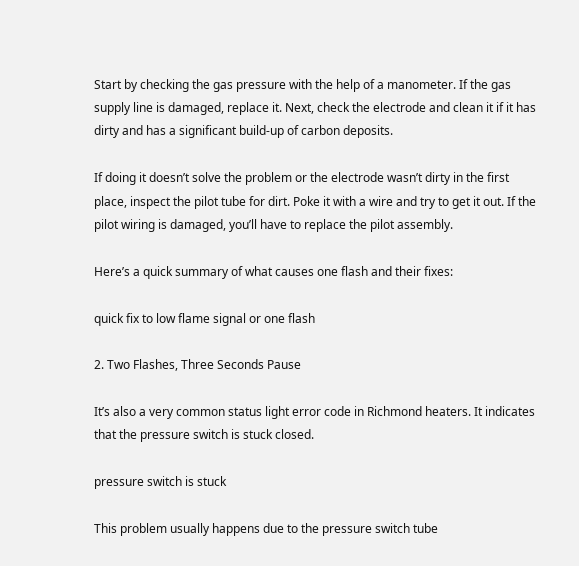Start by checking the gas pressure with the help of a manometer. If the gas supply line is damaged, replace it. Next, check the electrode and clean it if it has dirty and has a significant build-up of carbon deposits.

If doing it doesn’t solve the problem or the electrode wasn’t dirty in the first place, inspect the pilot tube for dirt. Poke it with a wire and try to get it out. If the pilot wiring is damaged, you’ll have to replace the pilot assembly.

Here’s a quick summary of what causes one flash and their fixes:

quick fix to low flame signal or one flash

2. Two Flashes, Three Seconds Pause

It’s also a very common status light error code in Richmond heaters. It indicates that the pressure switch is stuck closed.

pressure switch is stuck

This problem usually happens due to the pressure switch tube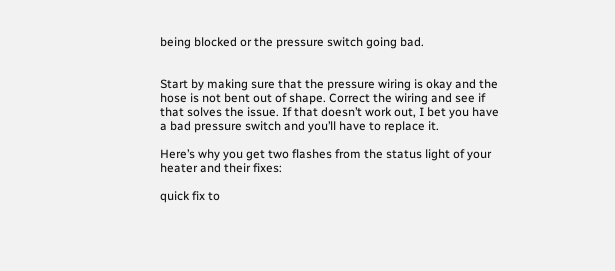being blocked or the pressure switch going bad.


Start by making sure that the pressure wiring is okay and the hose is not bent out of shape. Correct the wiring and see if that solves the issue. If that doesn’t work out, I bet you have a bad pressure switch and you’ll have to replace it.

Here’s why you get two flashes from the status light of your heater and their fixes:

quick fix to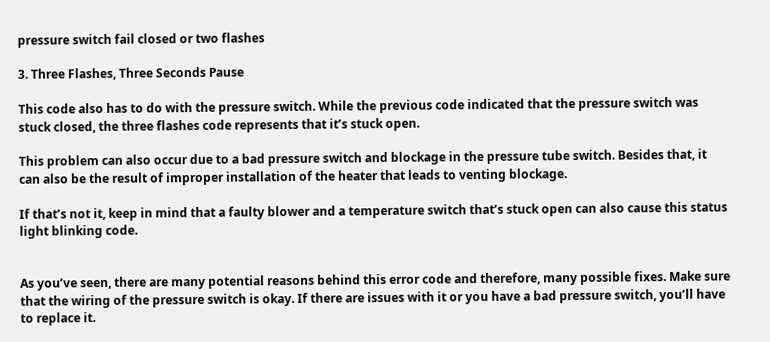pressure switch fail closed or two flashes

3. Three Flashes, Three Seconds Pause

This code also has to do with the pressure switch. While the previous code indicated that the pressure switch was stuck closed, the three flashes code represents that it’s stuck open.

This problem can also occur due to a bad pressure switch and blockage in the pressure tube switch. Besides that, it can also be the result of improper installation of the heater that leads to venting blockage.

If that’s not it, keep in mind that a faulty blower and a temperature switch that’s stuck open can also cause this status light blinking code.


As you’ve seen, there are many potential reasons behind this error code and therefore, many possible fixes. Make sure that the wiring of the pressure switch is okay. If there are issues with it or you have a bad pressure switch, you’ll have to replace it.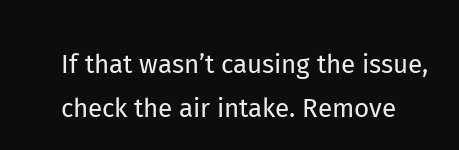If that wasn’t causing the issue, check the air intake. Remove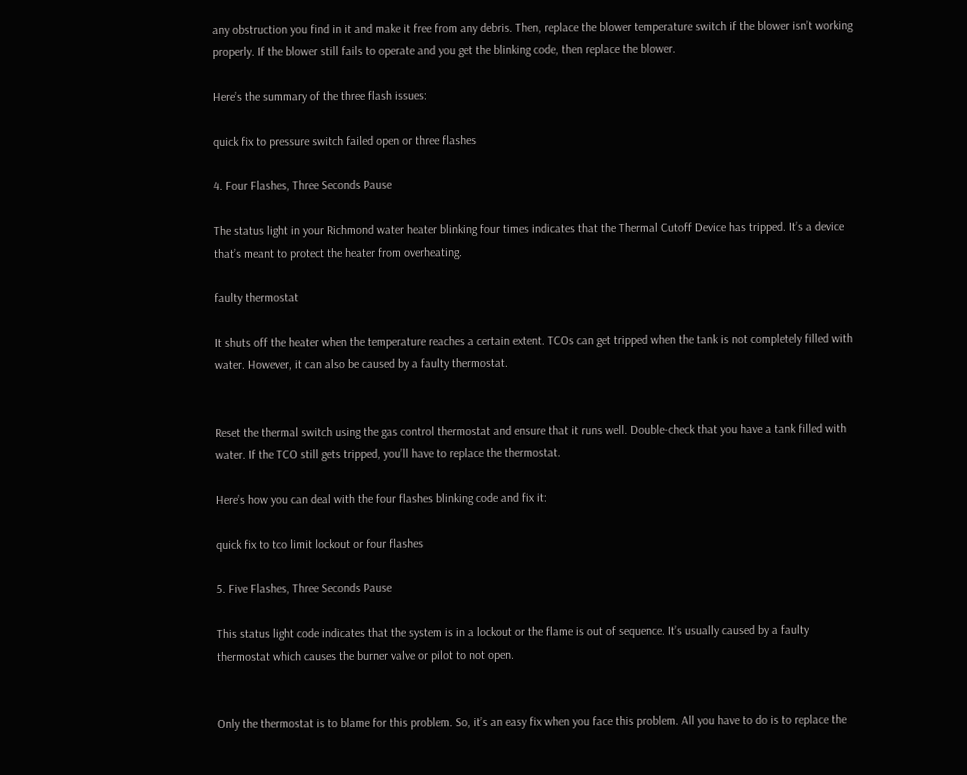any obstruction you find in it and make it free from any debris. Then, replace the blower temperature switch if the blower isn’t working properly. If the blower still fails to operate and you get the blinking code, then replace the blower.

Here’s the summary of the three flash issues:

quick fix to pressure switch failed open or three flashes

4. Four Flashes, Three Seconds Pause

The status light in your Richmond water heater blinking four times indicates that the Thermal Cutoff Device has tripped. It’s a device that’s meant to protect the heater from overheating.

faulty thermostat

It shuts off the heater when the temperature reaches a certain extent. TCOs can get tripped when the tank is not completely filled with water. However, it can also be caused by a faulty thermostat.


Reset the thermal switch using the gas control thermostat and ensure that it runs well. Double-check that you have a tank filled with water. If the TCO still gets tripped, you’ll have to replace the thermostat.

Here’s how you can deal with the four flashes blinking code and fix it:

quick fix to tco limit lockout or four flashes

5. Five Flashes, Three Seconds Pause

This status light code indicates that the system is in a lockout or the flame is out of sequence. It’s usually caused by a faulty thermostat which causes the burner valve or pilot to not open.


Only the thermostat is to blame for this problem. So, it’s an easy fix when you face this problem. All you have to do is to replace the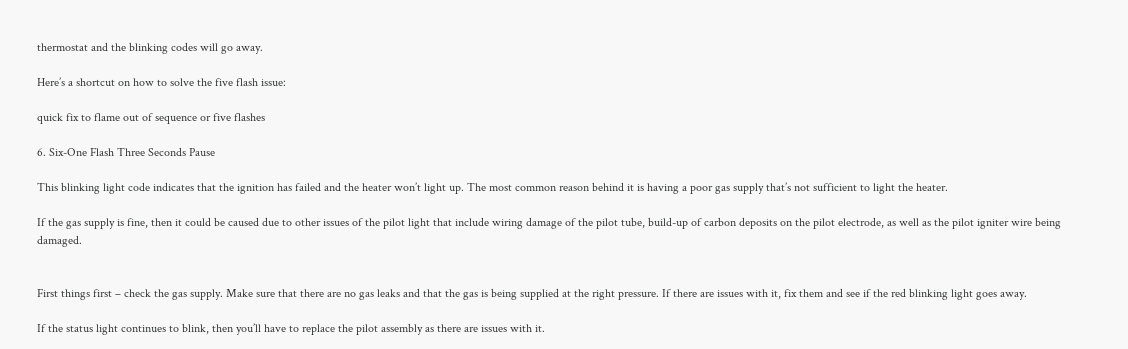thermostat and the blinking codes will go away.

Here’s a shortcut on how to solve the five flash issue:

quick fix to flame out of sequence or five flashes

6. Six-One Flash Three Seconds Pause

This blinking light code indicates that the ignition has failed and the heater won’t light up. The most common reason behind it is having a poor gas supply that’s not sufficient to light the heater.

If the gas supply is fine, then it could be caused due to other issues of the pilot light that include wiring damage of the pilot tube, build-up of carbon deposits on the pilot electrode, as well as the pilot igniter wire being damaged.


First things first – check the gas supply. Make sure that there are no gas leaks and that the gas is being supplied at the right pressure. If there are issues with it, fix them and see if the red blinking light goes away.

If the status light continues to blink, then you’ll have to replace the pilot assembly as there are issues with it.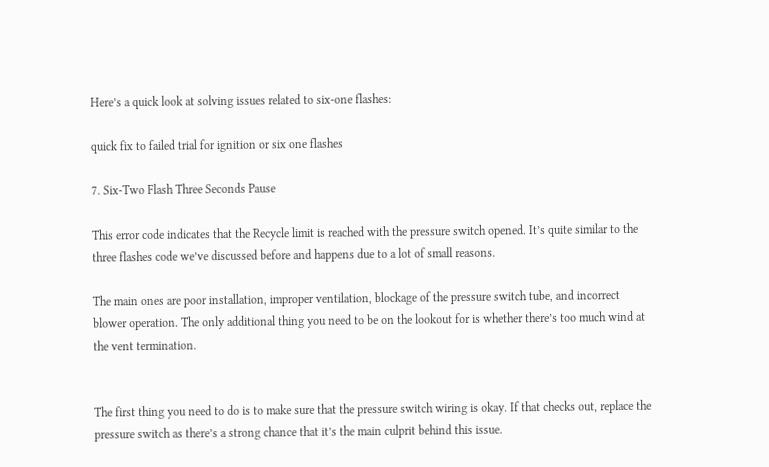Here’s a quick look at solving issues related to six-one flashes:

quick fix to failed trial for ignition or six one flashes

7. Six-Two Flash Three Seconds Pause

This error code indicates that the Recycle limit is reached with the pressure switch opened. It’s quite similar to the three flashes code we’ve discussed before and happens due to a lot of small reasons.

The main ones are poor installation, improper ventilation, blockage of the pressure switch tube, and incorrect blower operation. The only additional thing you need to be on the lookout for is whether there’s too much wind at the vent termination.


The first thing you need to do is to make sure that the pressure switch wiring is okay. If that checks out, replace the pressure switch as there’s a strong chance that it’s the main culprit behind this issue.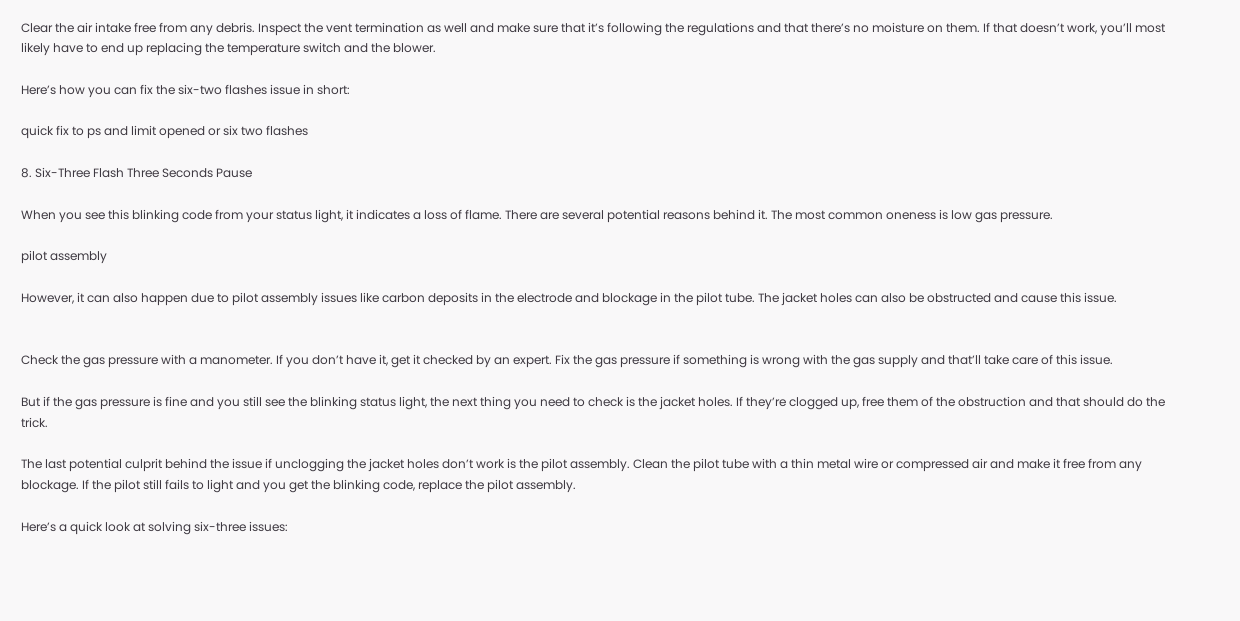Clear the air intake free from any debris. Inspect the vent termination as well and make sure that it’s following the regulations and that there’s no moisture on them. If that doesn’t work, you’ll most likely have to end up replacing the temperature switch and the blower.

Here’s how you can fix the six-two flashes issue in short:

quick fix to ps and limit opened or six two flashes

8. Six-Three Flash Three Seconds Pause

When you see this blinking code from your status light, it indicates a loss of flame. There are several potential reasons behind it. The most common oneness is low gas pressure.

pilot assembly

However, it can also happen due to pilot assembly issues like carbon deposits in the electrode and blockage in the pilot tube. The jacket holes can also be obstructed and cause this issue.


Check the gas pressure with a manometer. If you don’t have it, get it checked by an expert. Fix the gas pressure if something is wrong with the gas supply and that’ll take care of this issue.

But if the gas pressure is fine and you still see the blinking status light, the next thing you need to check is the jacket holes. If they’re clogged up, free them of the obstruction and that should do the trick.

The last potential culprit behind the issue if unclogging the jacket holes don’t work is the pilot assembly. Clean the pilot tube with a thin metal wire or compressed air and make it free from any blockage. If the pilot still fails to light and you get the blinking code, replace the pilot assembly.

Here’s a quick look at solving six-three issues: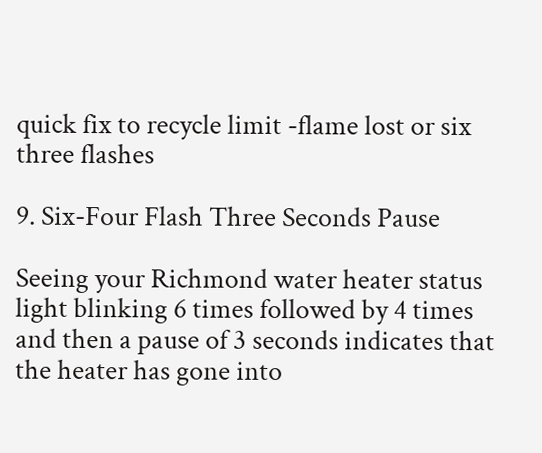quick fix to recycle limit -flame lost or six three flashes

9. Six-Four Flash Three Seconds Pause

Seeing your Richmond water heater status light blinking 6 times followed by 4 times and then a pause of 3 seconds indicates that the heater has gone into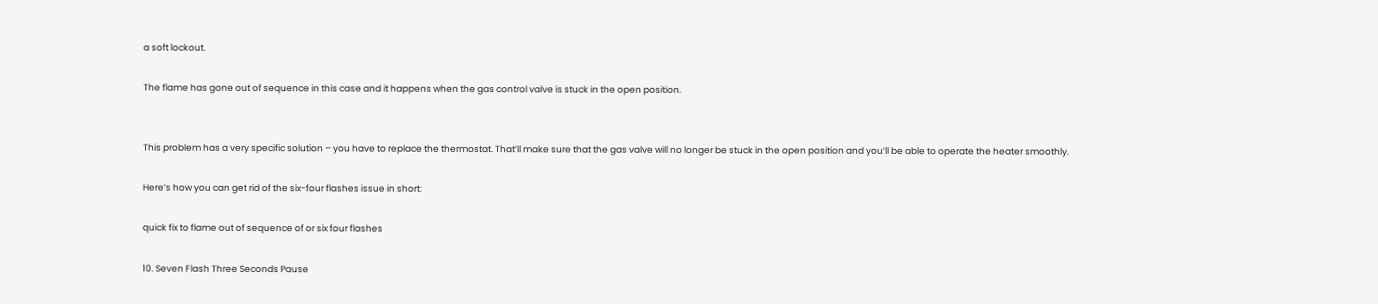a soft lockout.

The flame has gone out of sequence in this case and it happens when the gas control valve is stuck in the open position.


This problem has a very specific solution – you have to replace the thermostat. That’ll make sure that the gas valve will no longer be stuck in the open position and you’ll be able to operate the heater smoothly.

Here’s how you can get rid of the six-four flashes issue in short:

quick fix to flame out of sequence of or six four flashes

10. Seven Flash Three Seconds Pause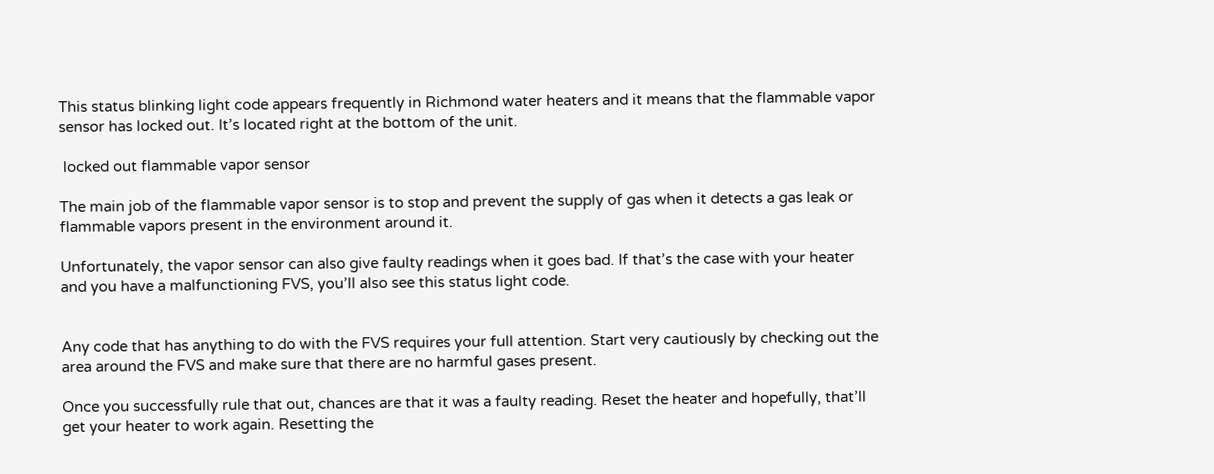This status blinking light code appears frequently in Richmond water heaters and it means that the flammable vapor sensor has locked out. It’s located right at the bottom of the unit.

 locked out flammable vapor sensor

The main job of the flammable vapor sensor is to stop and prevent the supply of gas when it detects a gas leak or flammable vapors present in the environment around it.

Unfortunately, the vapor sensor can also give faulty readings when it goes bad. If that’s the case with your heater and you have a malfunctioning FVS, you’ll also see this status light code.


Any code that has anything to do with the FVS requires your full attention. Start very cautiously by checking out the area around the FVS and make sure that there are no harmful gases present.

Once you successfully rule that out, chances are that it was a faulty reading. Reset the heater and hopefully, that’ll get your heater to work again. Resetting the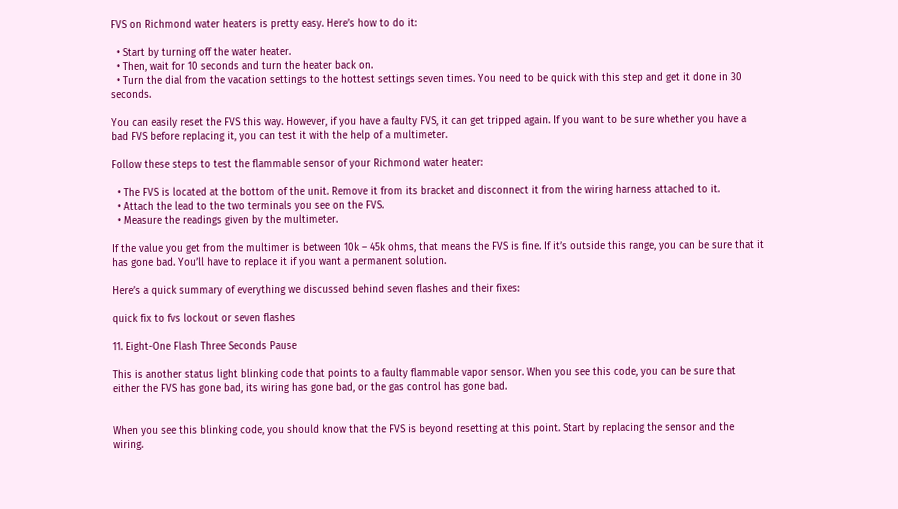FVS on Richmond water heaters is pretty easy. Here’s how to do it:

  • Start by turning off the water heater.
  • Then, wait for 10 seconds and turn the heater back on.
  • Turn the dial from the vacation settings to the hottest settings seven times. You need to be quick with this step and get it done in 30 seconds.

You can easily reset the FVS this way. However, if you have a faulty FVS, it can get tripped again. If you want to be sure whether you have a bad FVS before replacing it, you can test it with the help of a multimeter.

Follow these steps to test the flammable sensor of your Richmond water heater:

  • The FVS is located at the bottom of the unit. Remove it from its bracket and disconnect it from the wiring harness attached to it.
  • Attach the lead to the two terminals you see on the FVS.
  • Measure the readings given by the multimeter.

If the value you get from the multimer is between 10k – 45k ohms, that means the FVS is fine. If it’s outside this range, you can be sure that it has gone bad. You’ll have to replace it if you want a permanent solution.

Here’s a quick summary of everything we discussed behind seven flashes and their fixes:

quick fix to fvs lockout or seven flashes

11. Eight-One Flash Three Seconds Pause

This is another status light blinking code that points to a faulty flammable vapor sensor. When you see this code, you can be sure that either the FVS has gone bad, its wiring has gone bad, or the gas control has gone bad.


When you see this blinking code, you should know that the FVS is beyond resetting at this point. Start by replacing the sensor and the wiring.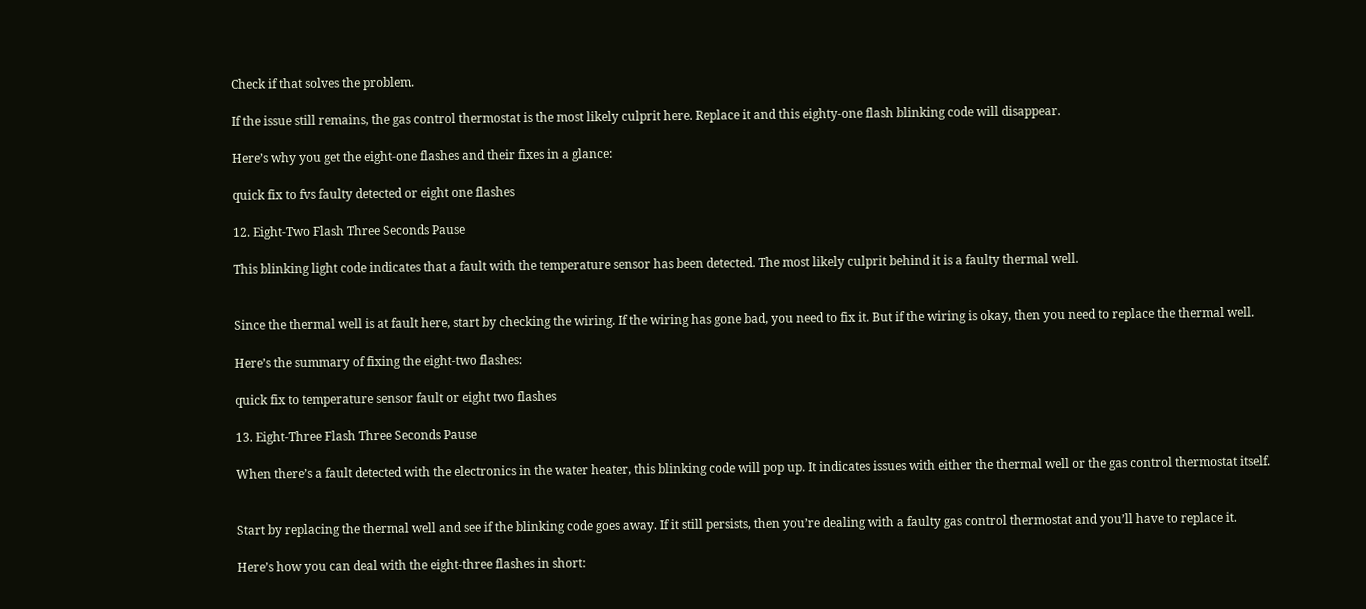Check if that solves the problem.

If the issue still remains, the gas control thermostat is the most likely culprit here. Replace it and this eighty-one flash blinking code will disappear.

Here’s why you get the eight-one flashes and their fixes in a glance:

quick fix to fvs faulty detected or eight one flashes

12. Eight-Two Flash Three Seconds Pause

This blinking light code indicates that a fault with the temperature sensor has been detected. The most likely culprit behind it is a faulty thermal well.


Since the thermal well is at fault here, start by checking the wiring. If the wiring has gone bad, you need to fix it. But if the wiring is okay, then you need to replace the thermal well.

Here’s the summary of fixing the eight-two flashes:

quick fix to temperature sensor fault or eight two flashes

13. Eight-Three Flash Three Seconds Pause

When there’s a fault detected with the electronics in the water heater, this blinking code will pop up. It indicates issues with either the thermal well or the gas control thermostat itself.


Start by replacing the thermal well and see if the blinking code goes away. If it still persists, then you’re dealing with a faulty gas control thermostat and you’ll have to replace it.

Here’s how you can deal with the eight-three flashes in short: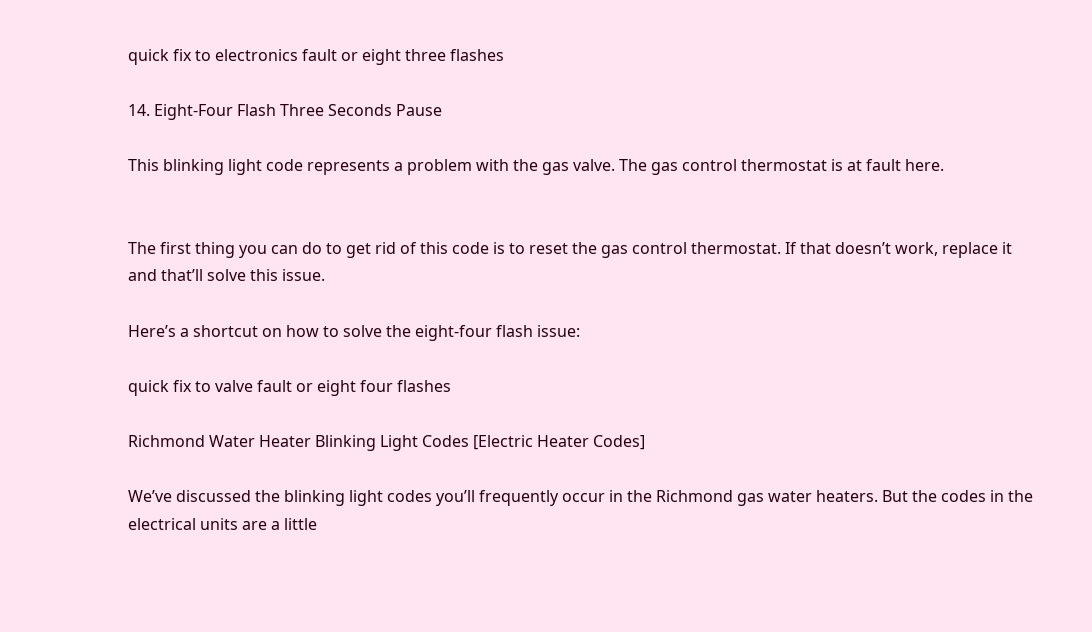quick fix to electronics fault or eight three flashes

14. Eight-Four Flash Three Seconds Pause

This blinking light code represents a problem with the gas valve. The gas control thermostat is at fault here.


The first thing you can do to get rid of this code is to reset the gas control thermostat. If that doesn’t work, replace it and that’ll solve this issue.

Here’s a shortcut on how to solve the eight-four flash issue:

quick fix to valve fault or eight four flashes

Richmond Water Heater Blinking Light Codes [Electric Heater Codes]

We’ve discussed the blinking light codes you’ll frequently occur in the Richmond gas water heaters. But the codes in the electrical units are a little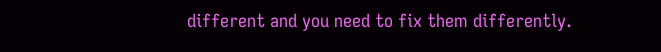different and you need to fix them differently.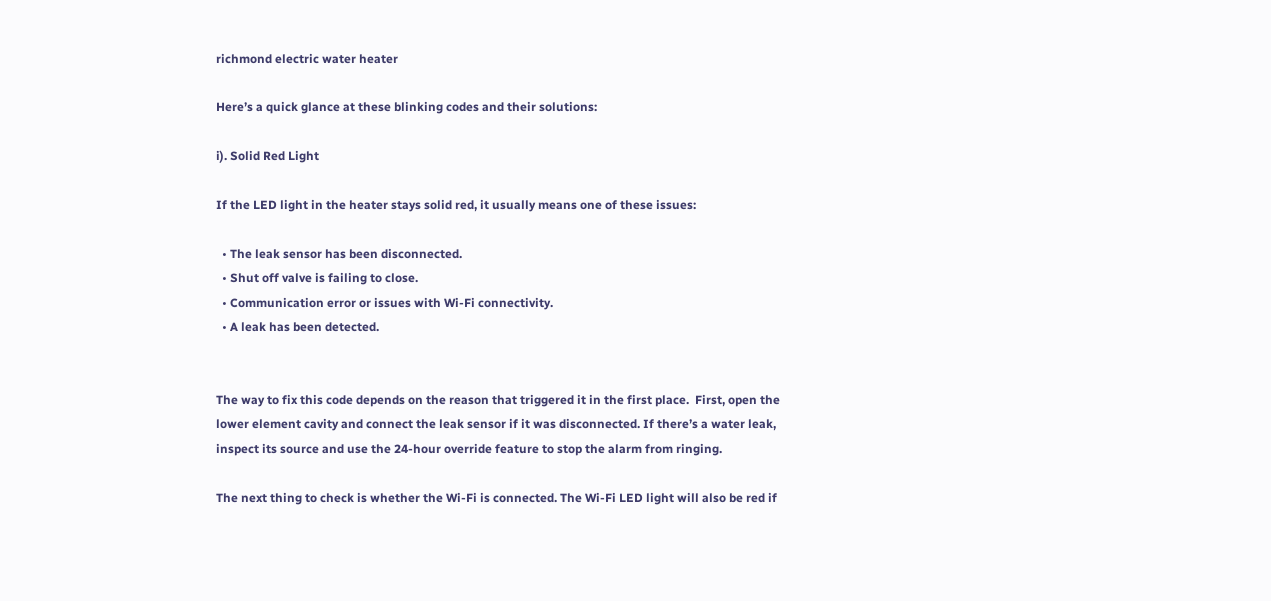richmond electric water heater

Here’s a quick glance at these blinking codes and their solutions:

i). Solid Red Light

If the LED light in the heater stays solid red, it usually means one of these issues:

  • The leak sensor has been disconnected.
  • Shut off valve is failing to close.
  • Communication error or issues with Wi-Fi connectivity.
  • A leak has been detected.


The way to fix this code depends on the reason that triggered it in the first place.  First, open the lower element cavity and connect the leak sensor if it was disconnected. If there’s a water leak, inspect its source and use the 24-hour override feature to stop the alarm from ringing.

The next thing to check is whether the Wi-Fi is connected. The Wi-Fi LED light will also be red if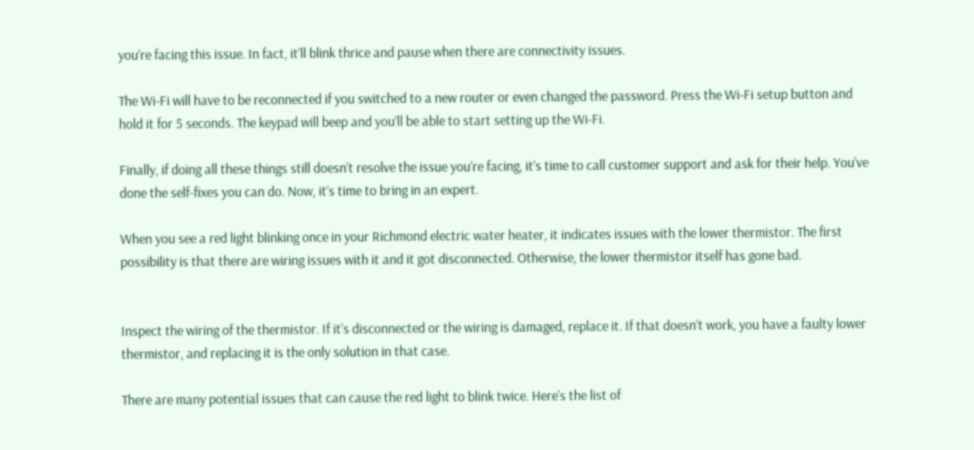you’re facing this issue. In fact, it’ll blink thrice and pause when there are connectivity issues.

The Wi-Fi will have to be reconnected if you switched to a new router or even changed the password. Press the Wi-Fi setup button and hold it for 5 seconds. The keypad will beep and you’ll be able to start setting up the Wi-Fi.

Finally, if doing all these things still doesn’t resolve the issue you’re facing, it’s time to call customer support and ask for their help. You’ve done the self-fixes you can do. Now, it’s time to bring in an expert.

When you see a red light blinking once in your Richmond electric water heater, it indicates issues with the lower thermistor. The first possibility is that there are wiring issues with it and it got disconnected. Otherwise, the lower thermistor itself has gone bad.


Inspect the wiring of the thermistor. If it’s disconnected or the wiring is damaged, replace it. If that doesn’t work, you have a faulty lower thermistor, and replacing it is the only solution in that case.

There are many potential issues that can cause the red light to blink twice. Here’s the list of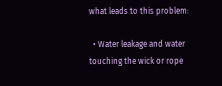what leads to this problem:

  • Water leakage and water touching the wick or rope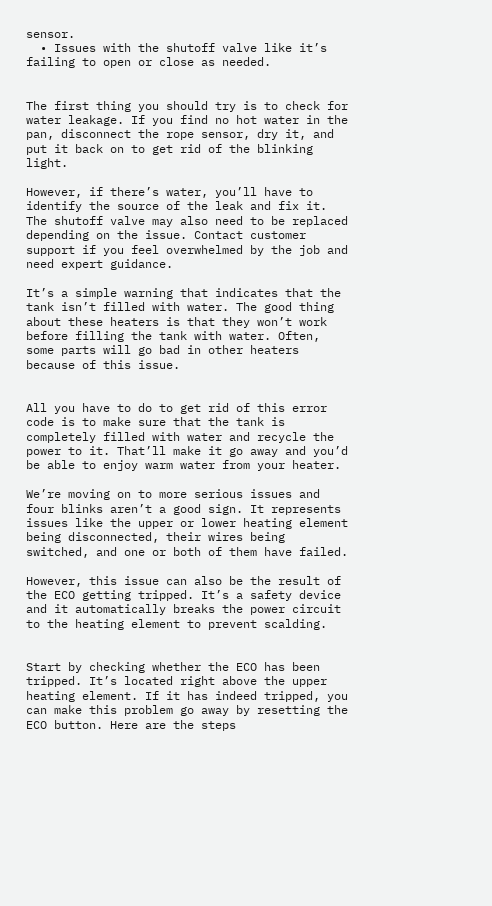sensor.
  • Issues with the shutoff valve like it’s failing to open or close as needed.


The first thing you should try is to check for water leakage. If you find no hot water in the pan, disconnect the rope sensor, dry it, and put it back on to get rid of the blinking light.

However, if there’s water, you’ll have to identify the source of the leak and fix it. The shutoff valve may also need to be replaced depending on the issue. Contact customer support if you feel overwhelmed by the job and need expert guidance.

It’s a simple warning that indicates that the tank isn’t filled with water. The good thing about these heaters is that they won’t work before filling the tank with water. Often, some parts will go bad in other heaters because of this issue.


All you have to do to get rid of this error code is to make sure that the tank is completely filled with water and recycle the power to it. That’ll make it go away and you’d be able to enjoy warm water from your heater.

We’re moving on to more serious issues and four blinks aren’t a good sign. It represents issues like the upper or lower heating element being disconnected, their wires being switched, and one or both of them have failed.

However, this issue can also be the result of the ECO getting tripped. It’s a safety device and it automatically breaks the power circuit to the heating element to prevent scalding.


Start by checking whether the ECO has been tripped. It’s located right above the upper heating element. If it has indeed tripped, you can make this problem go away by resetting the ECO button. Here are the steps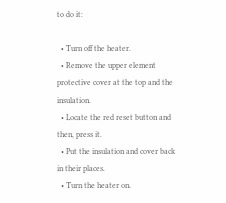to do it:

  • Turn off the heater.
  • Remove the upper element protective cover at the top and the insulation.
  • Locate the red reset button and then, press it.
  • Put the insulation and cover back in their places.
  • Turn the heater on.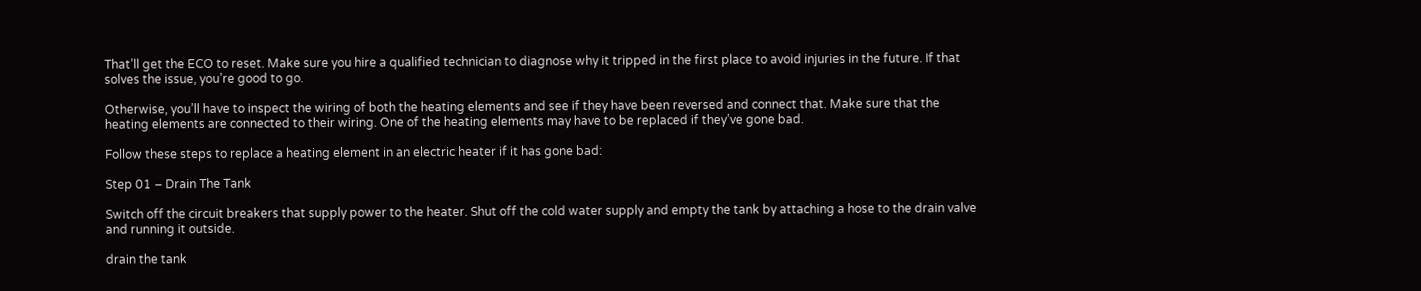That’ll get the ECO to reset. Make sure you hire a qualified technician to diagnose why it tripped in the first place to avoid injuries in the future. If that solves the issue, you’re good to go.

Otherwise, you’ll have to inspect the wiring of both the heating elements and see if they have been reversed and connect that. Make sure that the heating elements are connected to their wiring. One of the heating elements may have to be replaced if they’ve gone bad.

Follow these steps to replace a heating element in an electric heater if it has gone bad:

Step 01 – Drain The Tank

Switch off the circuit breakers that supply power to the heater. Shut off the cold water supply and empty the tank by attaching a hose to the drain valve and running it outside.

drain the tank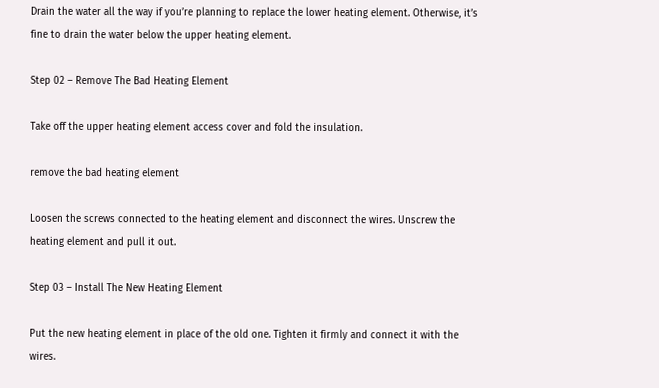Drain the water all the way if you’re planning to replace the lower heating element. Otherwise, it’s fine to drain the water below the upper heating element.

Step 02 – Remove The Bad Heating Element

Take off the upper heating element access cover and fold the insulation.

remove the bad heating element

Loosen the screws connected to the heating element and disconnect the wires. Unscrew the heating element and pull it out.

Step 03 – Install The New Heating Element

Put the new heating element in place of the old one. Tighten it firmly and connect it with the wires.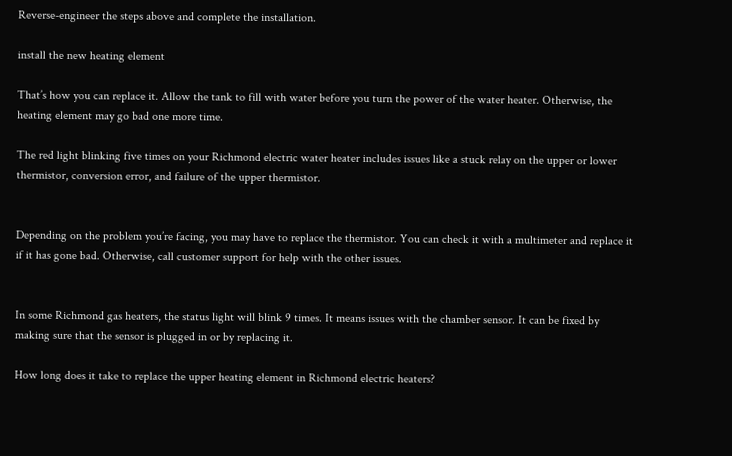Reverse-engineer the steps above and complete the installation.

install the new heating element

That’s how you can replace it. Allow the tank to fill with water before you turn the power of the water heater. Otherwise, the heating element may go bad one more time.

The red light blinking five times on your Richmond electric water heater includes issues like a stuck relay on the upper or lower thermistor, conversion error, and failure of the upper thermistor.


Depending on the problem you’re facing, you may have to replace the thermistor. You can check it with a multimeter and replace it if it has gone bad. Otherwise, call customer support for help with the other issues.


In some Richmond gas heaters, the status light will blink 9 times. It means issues with the chamber sensor. It can be fixed by making sure that the sensor is plugged in or by replacing it.

How long does it take to replace the upper heating element in Richmond electric heaters?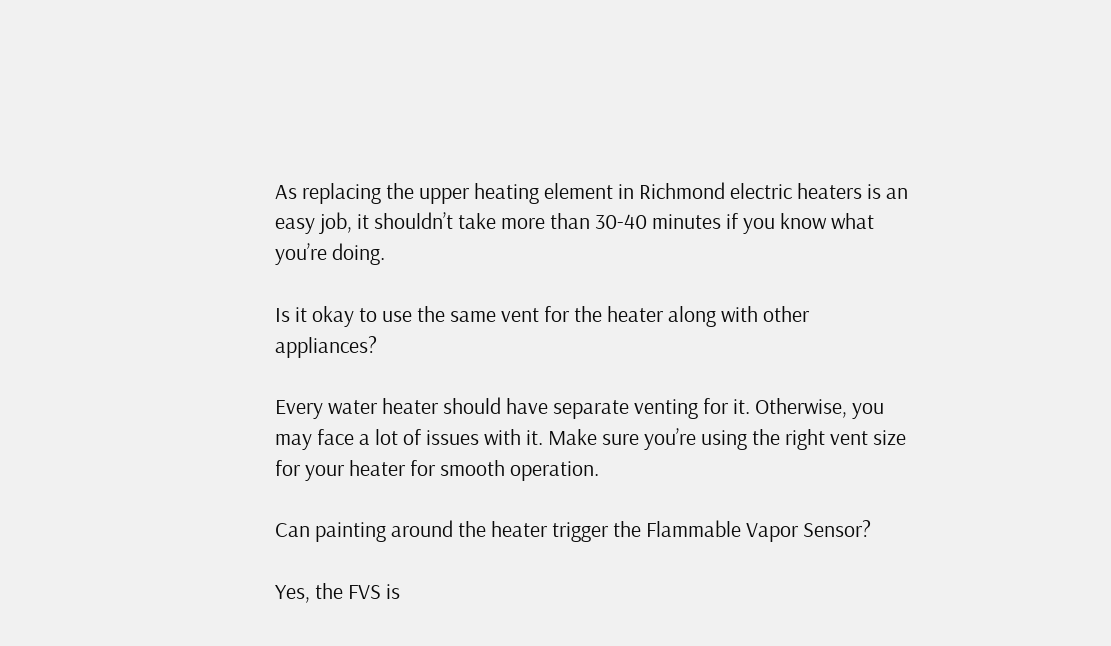As replacing the upper heating element in Richmond electric heaters is an easy job, it shouldn’t take more than 30-40 minutes if you know what you’re doing.

Is it okay to use the same vent for the heater along with other appliances?

Every water heater should have separate venting for it. Otherwise, you may face a lot of issues with it. Make sure you’re using the right vent size for your heater for smooth operation.

Can painting around the heater trigger the Flammable Vapor Sensor?

Yes, the FVS is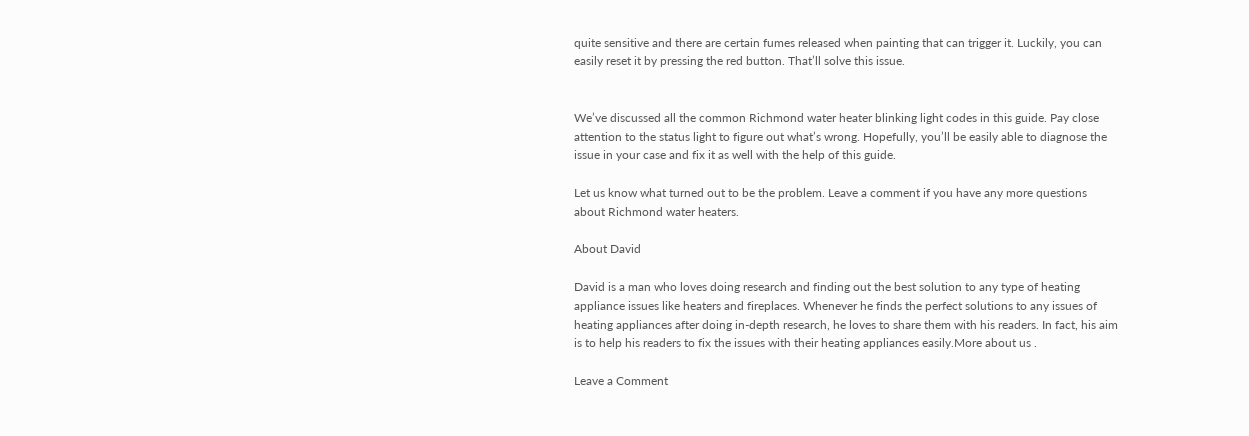quite sensitive and there are certain fumes released when painting that can trigger it. Luckily, you can easily reset it by pressing the red button. That’ll solve this issue.


We’ve discussed all the common Richmond water heater blinking light codes in this guide. Pay close attention to the status light to figure out what’s wrong. Hopefully, you’ll be easily able to diagnose the issue in your case and fix it as well with the help of this guide.

Let us know what turned out to be the problem. Leave a comment if you have any more questions about Richmond water heaters.

About David

David is a man who loves doing research and finding out the best solution to any type of heating appliance issues like heaters and fireplaces. Whenever he finds the perfect solutions to any issues of heating appliances after doing in-depth research, he loves to share them with his readers. In fact, his aim is to help his readers to fix the issues with their heating appliances easily.More about us .

Leave a Comment